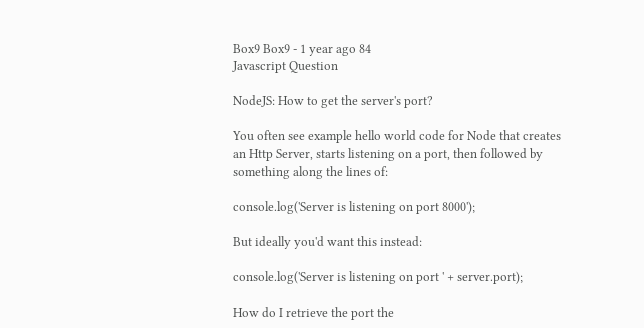Box9 Box9 - 1 year ago 84
Javascript Question

NodeJS: How to get the server's port?

You often see example hello world code for Node that creates an Http Server, starts listening on a port, then followed by something along the lines of:

console.log('Server is listening on port 8000');

But ideally you'd want this instead:

console.log('Server is listening on port ' + server.port);

How do I retrieve the port the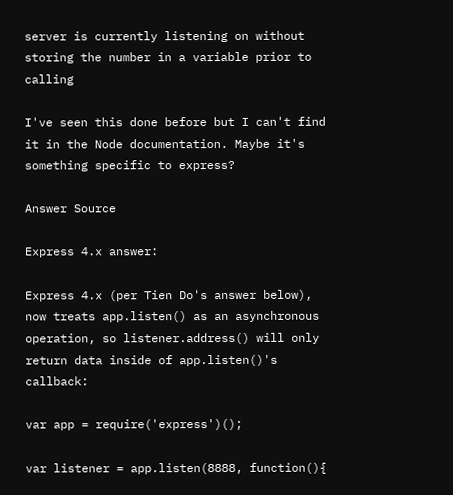server is currently listening on without storing the number in a variable prior to calling

I've seen this done before but I can't find it in the Node documentation. Maybe it's something specific to express?

Answer Source

Express 4.x answer:

Express 4.x (per Tien Do's answer below), now treats app.listen() as an asynchronous operation, so listener.address() will only return data inside of app.listen()'s callback:

var app = require('express')();

var listener = app.listen(8888, function(){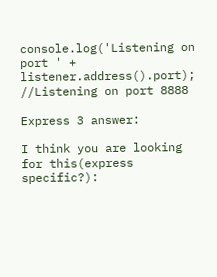console.log('Listening on port ' + listener.address().port); //Listening on port 8888

Express 3 answer:

I think you are looking for this(express specific?):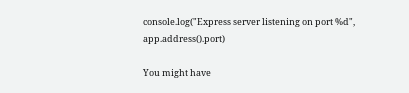console.log("Express server listening on port %d", app.address().port)

You might have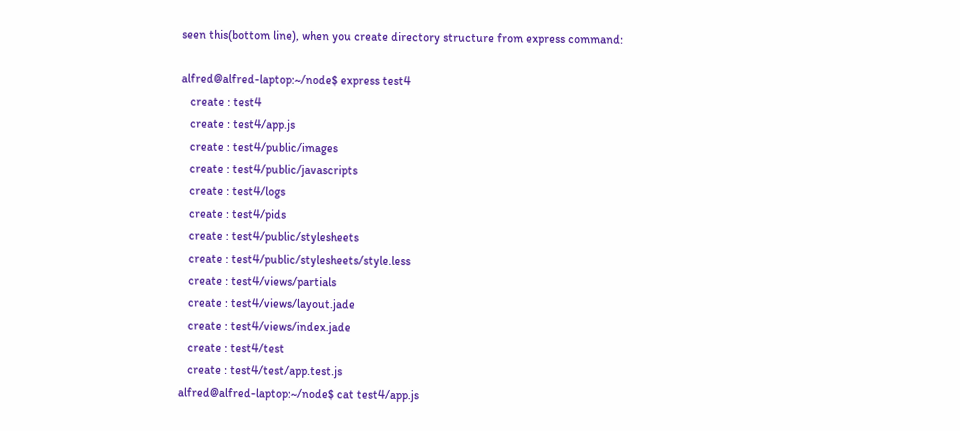seen this(bottom line), when you create directory structure from express command:

alfred@alfred-laptop:~/node$ express test4
   create : test4
   create : test4/app.js
   create : test4/public/images
   create : test4/public/javascripts
   create : test4/logs
   create : test4/pids
   create : test4/public/stylesheets
   create : test4/public/stylesheets/style.less
   create : test4/views/partials
   create : test4/views/layout.jade
   create : test4/views/index.jade
   create : test4/test
   create : test4/test/app.test.js
alfred@alfred-laptop:~/node$ cat test4/app.js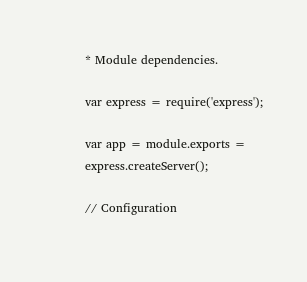* Module dependencies.

var express = require('express');

var app = module.exports = express.createServer();

// Configuration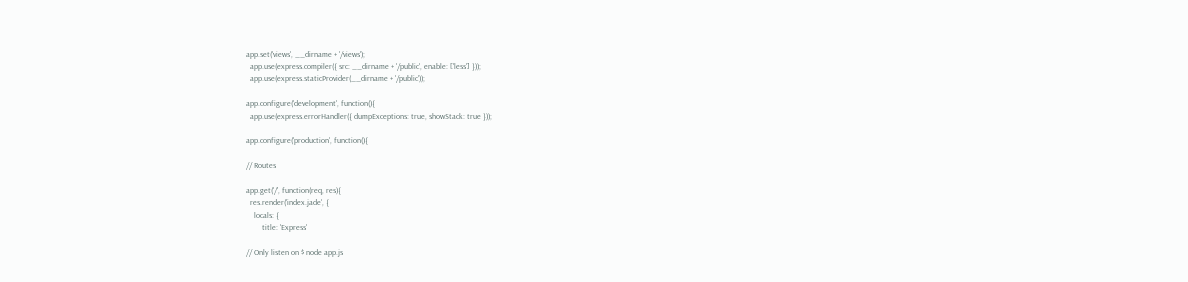app.set('views', __dirname + '/views');
  app.use(express.compiler({ src: __dirname + '/public', enable: ['less'] }));
  app.use(express.staticProvider(__dirname + '/public'));

app.configure('development', function(){
  app.use(express.errorHandler({ dumpExceptions: true, showStack: true }));

app.configure('production', function(){

// Routes

app.get('/', function(req, res){
  res.render('index.jade', {
    locals: {
        title: 'Express'

// Only listen on $ node app.js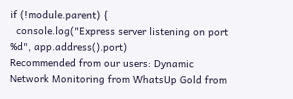if (!module.parent) {
  console.log("Express server listening on port %d", app.address().port)
Recommended from our users: Dynamic Network Monitoring from WhatsUp Gold from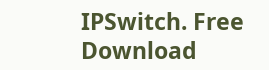IPSwitch. Free Download